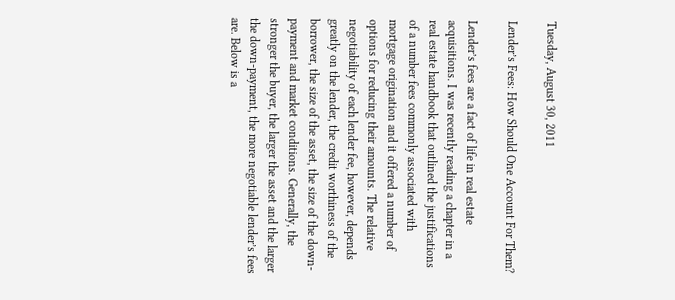Tuesday, August 30, 2011

Lender’s Fees: How Should One Account For Them?

Lender’s fees are a fact of life in real estate acquisitions. I was recently reading a chapter in a real estate handbook that outlined the justifications of a number fees commonly associated with mortgage origination and it offered a number of options for reducing their amounts. The relative negotiability of each lender fee, however, depends greatly on the lender, the credit worthiness of the borrower, the size of the asset, the size of the down-payment and market conditions. Generally, the stronger the buyer, the larger the asset and the larger the down-payment, the more negotiable lender’s fees are. Below is a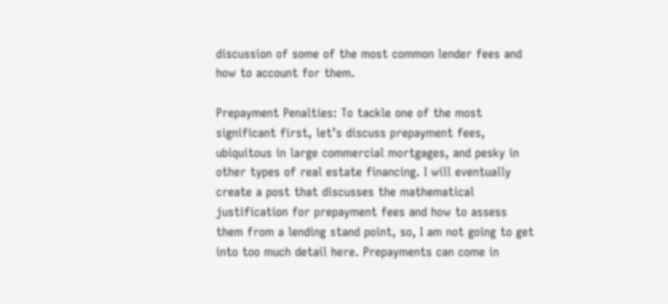discussion of some of the most common lender fees and how to account for them.

Prepayment Penalties: To tackle one of the most significant first, let’s discuss prepayment fees, ubiquitous in large commercial mortgages, and pesky in other types of real estate financing. I will eventually create a post that discusses the mathematical justification for prepayment fees and how to assess them from a lending stand point, so, I am not going to get into too much detail here. Prepayments can come in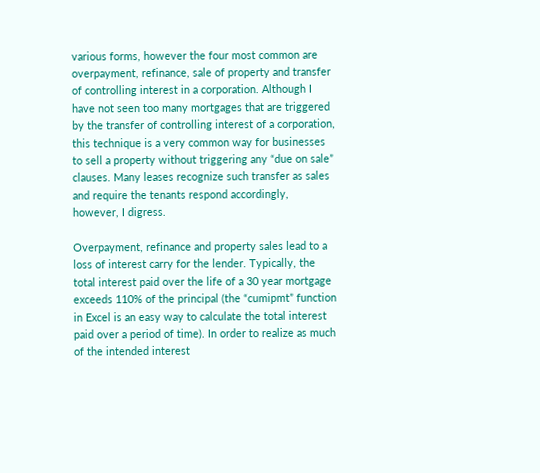various forms, however the four most common are overpayment, refinance, sale of property and transfer of controlling interest in a corporation. Although I have not seen too many mortgages that are triggered by the transfer of controlling interest of a corporation, this technique is a very common way for businesses to sell a property without triggering any “due on sale” clauses. Many leases recognize such transfer as sales and require the tenants respond accordingly, however, I digress.

Overpayment, refinance and property sales lead to a loss of interest carry for the lender. Typically, the total interest paid over the life of a 30 year mortgage exceeds 110% of the principal (the “cumipmt” function in Excel is an easy way to calculate the total interest paid over a period of time). In order to realize as much of the intended interest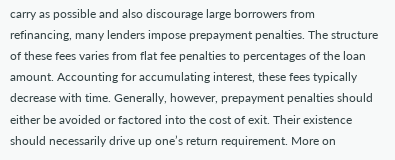carry as possible and also discourage large borrowers from refinancing, many lenders impose prepayment penalties. The structure of these fees varies from flat fee penalties to percentages of the loan amount. Accounting for accumulating interest, these fees typically decrease with time. Generally, however, prepayment penalties should either be avoided or factored into the cost of exit. Their existence should necessarily drive up one’s return requirement. More on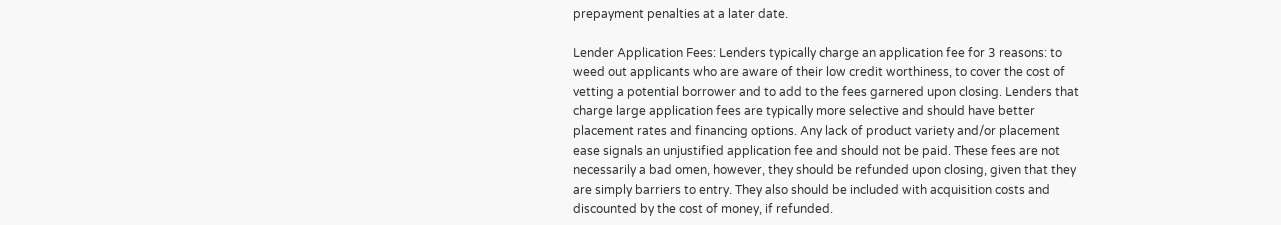prepayment penalties at a later date.

Lender Application Fees: Lenders typically charge an application fee for 3 reasons: to weed out applicants who are aware of their low credit worthiness, to cover the cost of vetting a potential borrower and to add to the fees garnered upon closing. Lenders that charge large application fees are typically more selective and should have better placement rates and financing options. Any lack of product variety and/or placement ease signals an unjustified application fee and should not be paid. These fees are not necessarily a bad omen, however, they should be refunded upon closing, given that they are simply barriers to entry. They also should be included with acquisition costs and discounted by the cost of money, if refunded.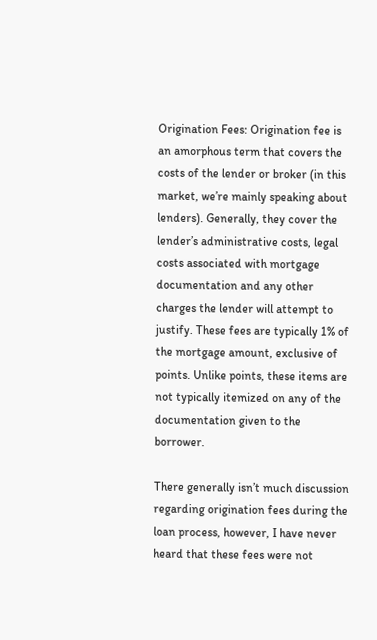Origination Fees: Origination fee is an amorphous term that covers the costs of the lender or broker (in this market, we’re mainly speaking about lenders). Generally, they cover the lender’s administrative costs, legal costs associated with mortgage documentation and any other charges the lender will attempt to justify. These fees are typically 1% of the mortgage amount, exclusive of points. Unlike points, these items are not typically itemized on any of the documentation given to the borrower.

There generally isn’t much discussion regarding origination fees during the loan process, however, I have never heard that these fees were not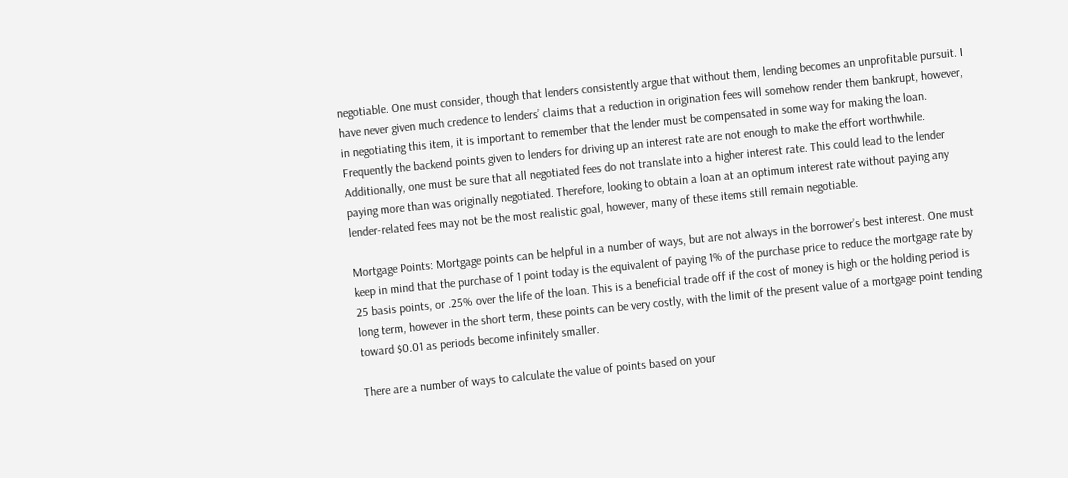negotiable. One must consider, though that lenders consistently argue that without them, lending becomes an unprofitable pursuit. I have never given much credence to lenders’ claims that a reduction in origination fees will somehow render them bankrupt, however, in negotiating this item, it is important to remember that the lender must be compensated in some way for making the loan. Frequently the backend points given to lenders for driving up an interest rate are not enough to make the effort worthwhile. Additionally, one must be sure that all negotiated fees do not translate into a higher interest rate. This could lead to the lender paying more than was originally negotiated. Therefore, looking to obtain a loan at an optimum interest rate without paying any lender-related fees may not be the most realistic goal, however, many of these items still remain negotiable.

Mortgage Points: Mortgage points can be helpful in a number of ways, but are not always in the borrower’s best interest. One must keep in mind that the purchase of 1 point today is the equivalent of paying 1% of the purchase price to reduce the mortgage rate by 25 basis points, or .25% over the life of the loan. This is a beneficial trade off if the cost of money is high or the holding period is long term, however in the short term, these points can be very costly, with the limit of the present value of a mortgage point tending toward $0.01 as periods become infinitely smaller.

There are a number of ways to calculate the value of points based on your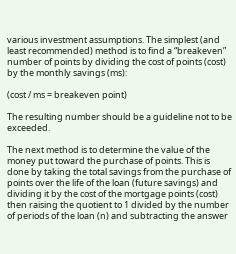various investment assumptions. The simplest (and least recommended) method is to find a “breakeven” number of points by dividing the cost of points (cost) by the monthly savings (ms):

(cost / ms = breakeven point)

The resulting number should be a guideline not to be exceeded.

The next method is to determine the value of the money put toward the purchase of points. This is done by taking the total savings from the purchase of points over the life of the loan (future savings) and dividing it by the cost of the mortgage points (cost) then raising the quotient to 1 divided by the number of periods of the loan (n) and subtracting the answer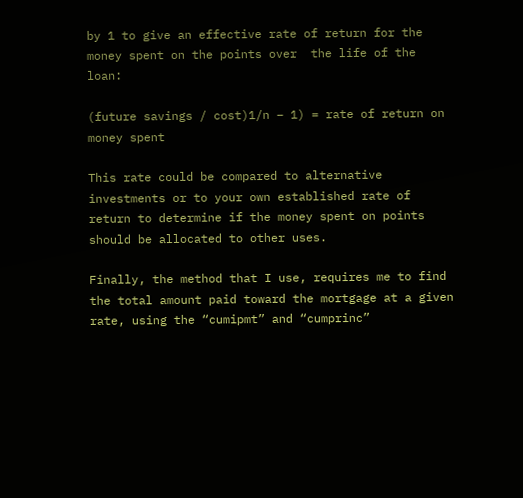by 1 to give an effective rate of return for the money spent on the points over  the life of the loan:

(future savings / cost)1/n – 1) = rate of return on money spent

This rate could be compared to alternative investments or to your own established rate of return to determine if the money spent on points should be allocated to other uses.

Finally, the method that I use, requires me to find the total amount paid toward the mortgage at a given rate, using the “cumipmt” and “cumprinc”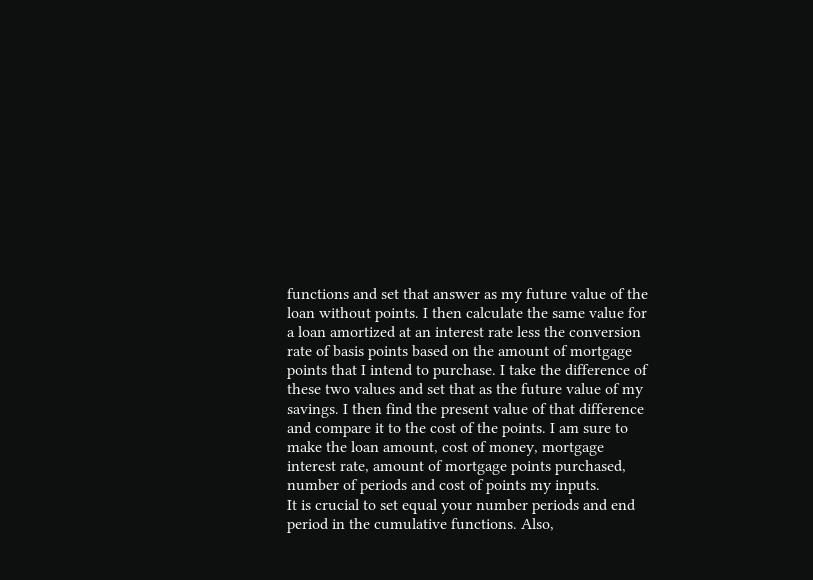functions and set that answer as my future value of the loan without points. I then calculate the same value for a loan amortized at an interest rate less the conversion rate of basis points based on the amount of mortgage points that I intend to purchase. I take the difference of these two values and set that as the future value of my savings. I then find the present value of that difference and compare it to the cost of the points. I am sure to make the loan amount, cost of money, mortgage interest rate, amount of mortgage points purchased, number of periods and cost of points my inputs.
It is crucial to set equal your number periods and end period in the cumulative functions. Also,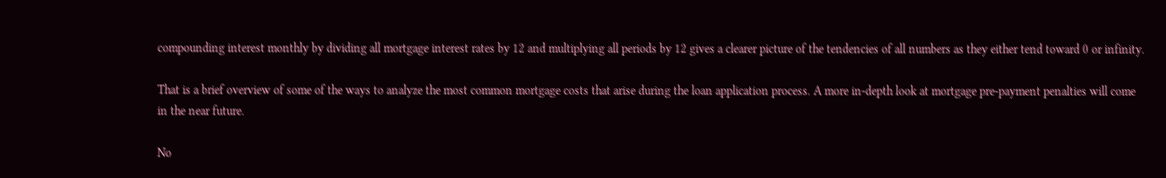compounding interest monthly by dividing all mortgage interest rates by 12 and multiplying all periods by 12 gives a clearer picture of the tendencies of all numbers as they either tend toward 0 or infinity.

That is a brief overview of some of the ways to analyze the most common mortgage costs that arise during the loan application process. A more in-depth look at mortgage pre-payment penalties will come in the near future.

No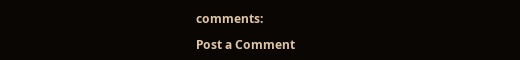comments:

Post a Comment